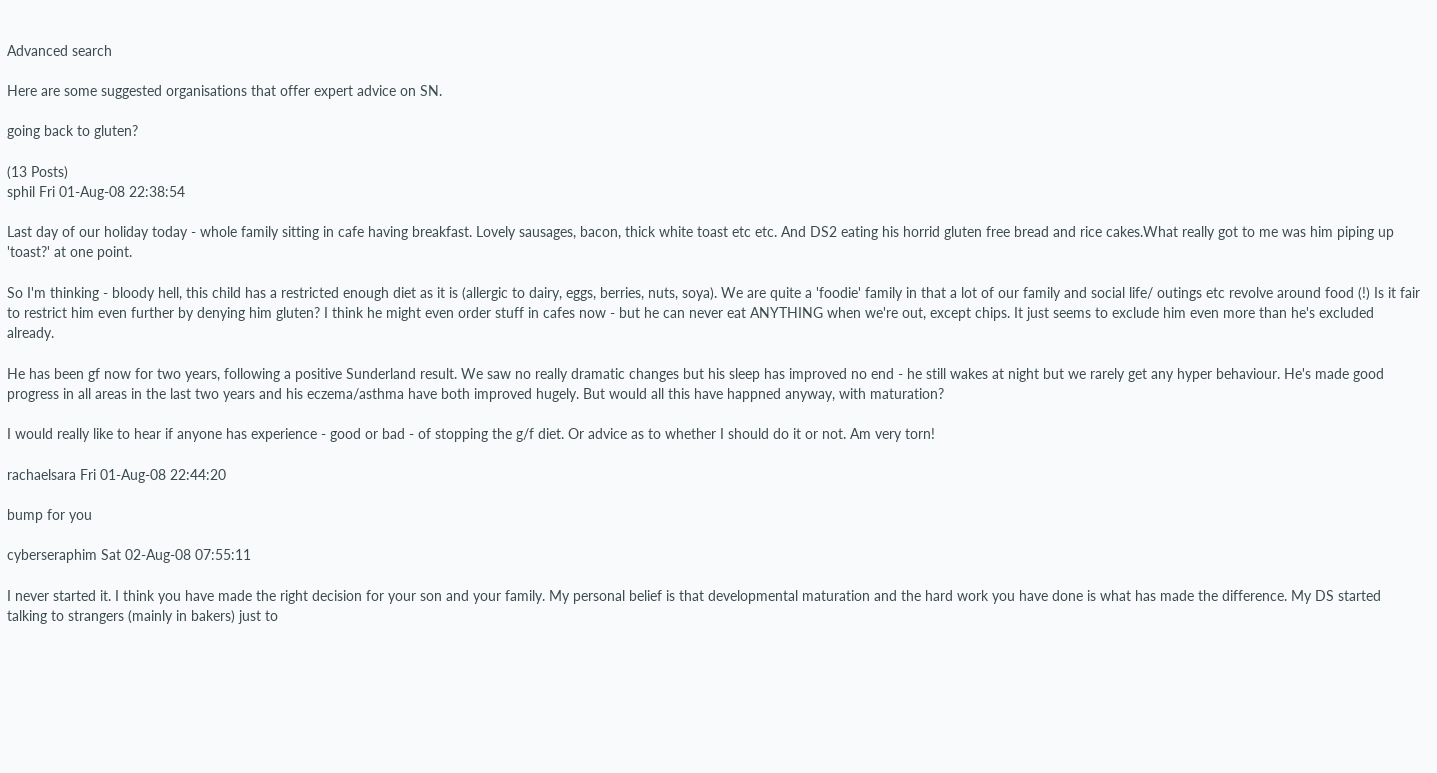Advanced search

Here are some suggested organisations that offer expert advice on SN.

going back to gluten?

(13 Posts)
sphil Fri 01-Aug-08 22:38:54

Last day of our holiday today - whole family sitting in cafe having breakfast. Lovely sausages, bacon, thick white toast etc etc. And DS2 eating his horrid gluten free bread and rice cakes.What really got to me was him piping up 'toast?' at one point.

So I'm thinking - bloody hell, this child has a restricted enough diet as it is (allergic to dairy, eggs, berries, nuts, soya). We are quite a 'foodie' family in that a lot of our family and social life/ outings etc revolve around food (!) Is it fair to restrict him even further by denying him gluten? I think he might even order stuff in cafes now - but he can never eat ANYTHING when we're out, except chips. It just seems to exclude him even more than he's excluded already.

He has been gf now for two years, following a positive Sunderland result. We saw no really dramatic changes but his sleep has improved no end - he still wakes at night but we rarely get any hyper behaviour. He's made good progress in all areas in the last two years and his eczema/asthma have both improved hugely. But would all this have happned anyway, with maturation?

I would really like to hear if anyone has experience - good or bad - of stopping the g/f diet. Or advice as to whether I should do it or not. Am very torn!

rachaelsara Fri 01-Aug-08 22:44:20

bump for you

cyberseraphim Sat 02-Aug-08 07:55:11

I never started it. I think you have made the right decision for your son and your family. My personal belief is that developmental maturation and the hard work you have done is what has made the difference. My DS started talking to strangers (mainly in bakers) just to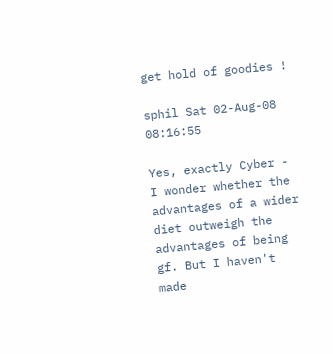get hold of goodies !

sphil Sat 02-Aug-08 08:16:55

Yes, exactly Cyber - I wonder whether the advantages of a wider diet outweigh the advantages of being gf. But I haven't made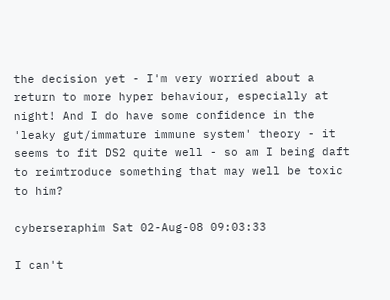the decision yet - I'm very worried about a return to more hyper behaviour, especially at night! And I do have some confidence in the 'leaky gut/immature immune system' theory - it seems to fit DS2 quite well - so am I being daft to reimtroduce something that may well be toxic to him?

cyberseraphim Sat 02-Aug-08 09:03:33

I can't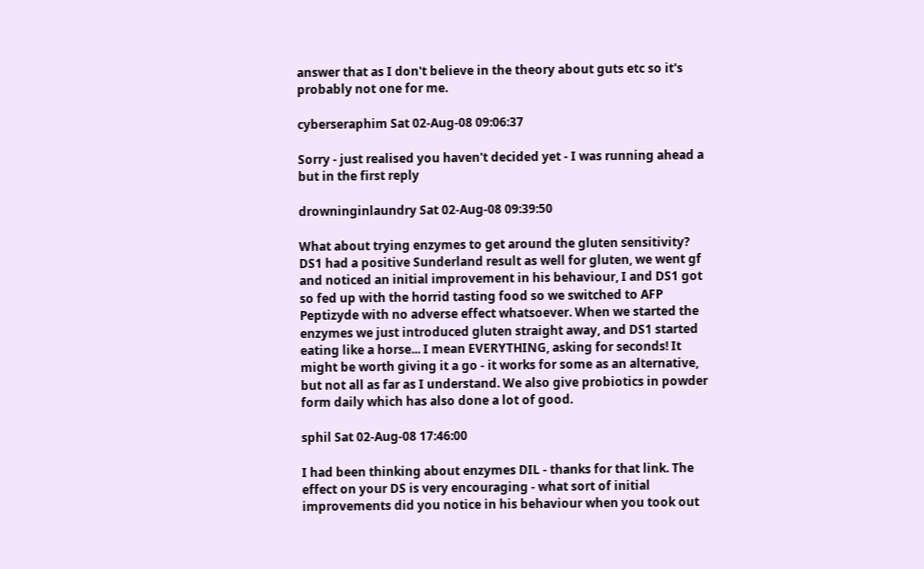answer that as I don't believe in the theory about guts etc so it's probably not one for me.

cyberseraphim Sat 02-Aug-08 09:06:37

Sorry - just realised you haven't decided yet - I was running ahead a but in the first reply

drowninginlaundry Sat 02-Aug-08 09:39:50

What about trying enzymes to get around the gluten sensitivity?
DS1 had a positive Sunderland result as well for gluten, we went gf and noticed an initial improvement in his behaviour, I and DS1 got so fed up with the horrid tasting food so we switched to AFP Peptizyde with no adverse effect whatsoever. When we started the enzymes we just introduced gluten straight away, and DS1 started eating like a horse... I mean EVERYTHING, asking for seconds! It might be worth giving it a go - it works for some as an alternative, but not all as far as I understand. We also give probiotics in powder form daily which has also done a lot of good.

sphil Sat 02-Aug-08 17:46:00

I had been thinking about enzymes DIL - thanks for that link. The effect on your DS is very encouraging - what sort of initial improvements did you notice in his behaviour when you took out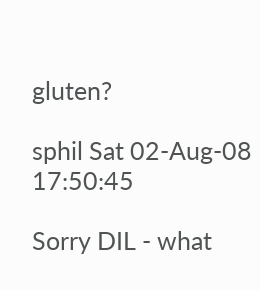gluten?

sphil Sat 02-Aug-08 17:50:45

Sorry DIL - what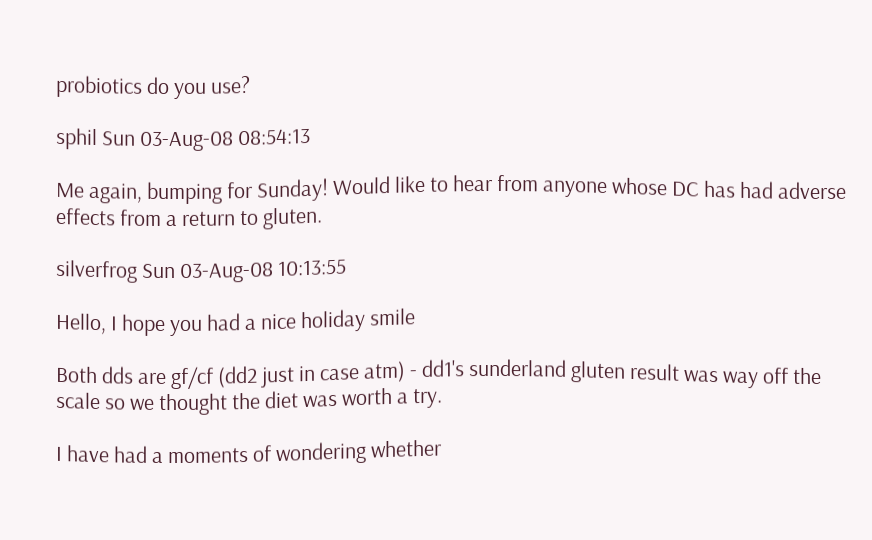probiotics do you use?

sphil Sun 03-Aug-08 08:54:13

Me again, bumping for Sunday! Would like to hear from anyone whose DC has had adverse effects from a return to gluten.

silverfrog Sun 03-Aug-08 10:13:55

Hello, I hope you had a nice holiday smile

Both dds are gf/cf (dd2 just in case atm) - dd1's sunderland gluten result was way off the scale so we thought the diet was worth a try.

I have had a moments of wondering whether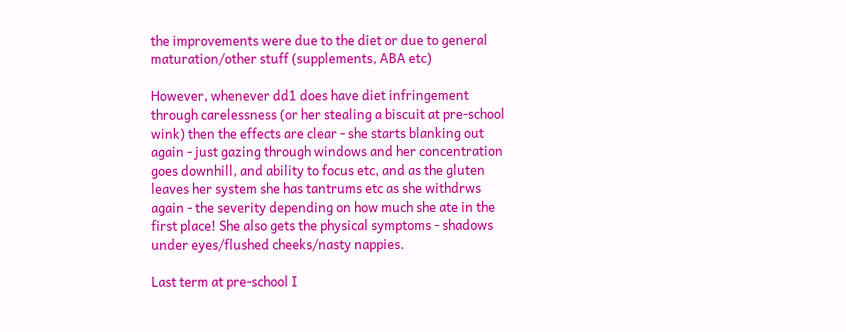the improvements were due to the diet or due to general maturation/other stuff (supplements, ABA etc)

However, whenever dd1 does have diet infringement through carelessness (or her stealing a biscuit at pre-school wink) then the effects are clear - she starts blanking out again - just gazing through windows and her concentration goes downhill, and ability to focus etc, and as the gluten leaves her system she has tantrums etc as she withdrws again - the severity depending on how much she ate in the first place! She also gets the physical symptoms - shadows under eyes/flushed cheeks/nasty nappies.

Last term at pre-school I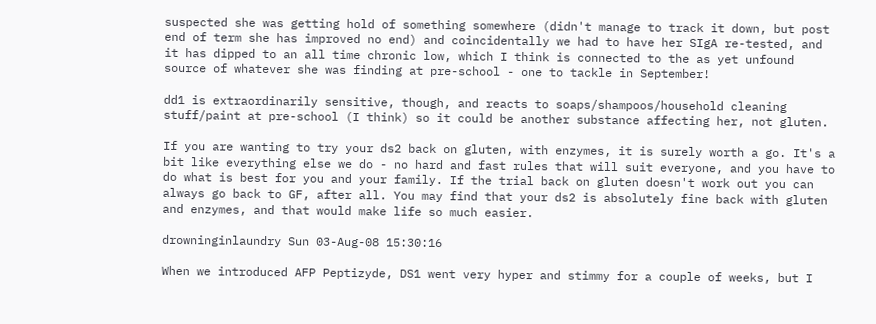suspected she was getting hold of something somewhere (didn't manage to track it down, but post end of term she has improved no end) and coincidentally we had to have her SIgA re-tested, and it has dipped to an all time chronic low, which I think is connected to the as yet unfound source of whatever she was finding at pre-school - one to tackle in September!

dd1 is extraordinarily sensitive, though, and reacts to soaps/shampoos/household cleaning stuff/paint at pre-school (I think) so it could be another substance affecting her, not gluten.

If you are wanting to try your ds2 back on gluten, with enzymes, it is surely worth a go. It's a bit like everything else we do - no hard and fast rules that will suit everyone, and you have to do what is best for you and your family. If the trial back on gluten doesn't work out you can always go back to GF, after all. You may find that your ds2 is absolutely fine back with gluten and enzymes, and that would make life so much easier.

drowninginlaundry Sun 03-Aug-08 15:30:16

When we introduced AFP Peptizyde, DS1 went very hyper and stimmy for a couple of weeks, but I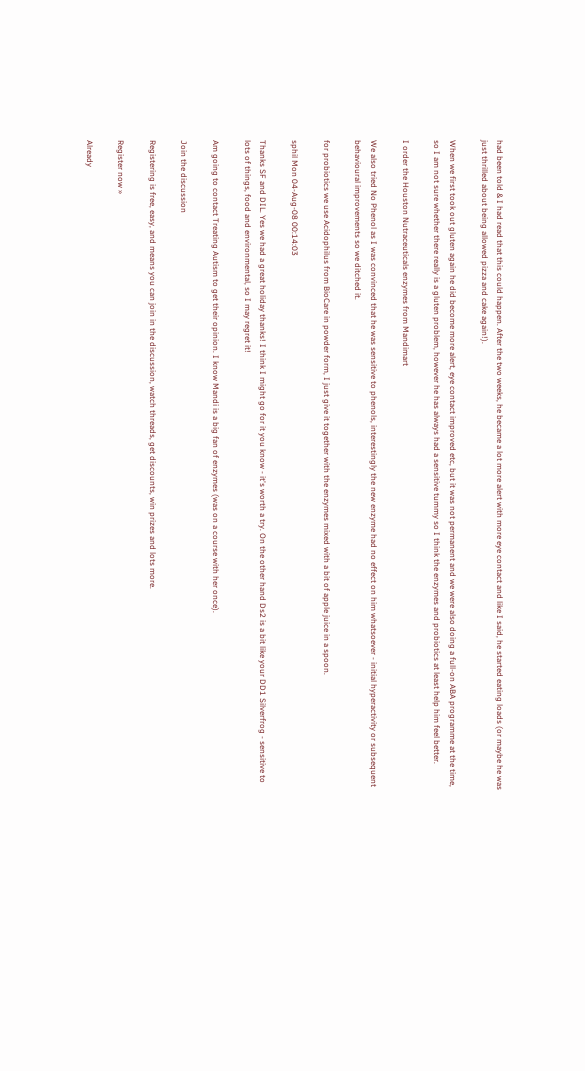had been told & I had read that this could happen. After the two weeks, he became a lot more alert with more eye contact and like I said, he started eating loads (or maybe he was just thrilled about being allowed pizza and cake again!).

When we first took out gluten again he did become more alert, eye contact improved etc, but it was not permanent and we were also doing a full-on ABA programme at the time, so I am not sure whether there really is a gluten problem, however he has always had a sensitive tummy so I think the enzymes and probiotics at least help him feel better.

I order the Houston Nutraceuticals enzymes from Mandimart

We also tried No Phenol as I was convinced that he was sensitive to phenols, interestingly the new enzyme had no effect on him whatsoever - initial hyperactivity or subsequent behavioural improvements so we ditched it.

for probiotics we use Acidophilus from BioCare in powder form, I just give it together with the enzymes mixed with a bit of apple juice in a spoon.

sphil Mon 04-Aug-08 00:14:03

Thanks SF and DIL. Yes we had a great holiday thanks! I think I might go for it you know - it's worth a try. On the other hand Ds2 is a bit like your DD1 Silverfrog - sensitive to lots of things, food and environmental, so I may regret it!

Am going to contact Treating Autism to get their opinion. I know Mandi is a big fan of enzymes (was on a course with her once).

Join the discussion

Registering is free, easy, and means you can join in the discussion, watch threads, get discounts, win prizes and lots more.

Register now »

Already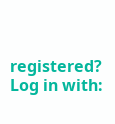registered? Log in with: